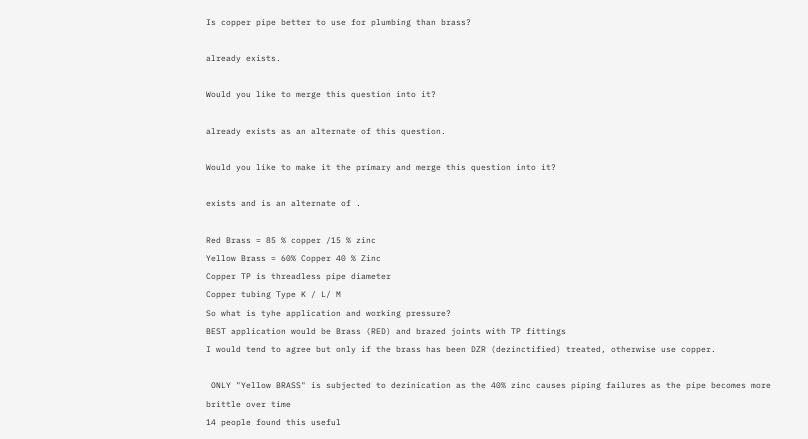Is copper pipe better to use for plumbing than brass?

already exists.

Would you like to merge this question into it?

already exists as an alternate of this question.

Would you like to make it the primary and merge this question into it?

exists and is an alternate of .

Red Brass = 85 % copper /15 % zinc
Yellow Brass = 60% Copper 40 % Zinc
Copper TP is threadless pipe diameter
Copper tubing Type K / L/ M
So what is tyhe application and working pressure?
BEST application would be Brass (RED) and brazed joints with TP fittings
I would tend to agree but only if the brass has been DZR (dezinctified) treated, otherwise use copper.

 ONLY "Yellow BRASS" is subjected to dezinication as the 40% zinc causes piping failures as the pipe becomes more brittle over time
14 people found this useful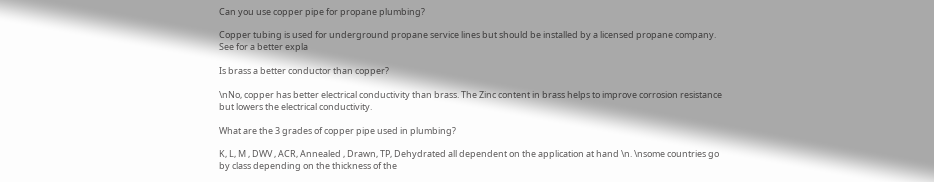Can you use copper pipe for propane plumbing?

Copper tubing is used for underground propane service lines but should be installed by a licensed propane company. See for a better expla

Is brass a better conductor than copper?

\nNo, copper has better electrical conductivity than brass. The Zinc content in brass helps to improve corrosion resistance but lowers the electrical conductivity.

What are the 3 grades of copper pipe used in plumbing?

K, L, M , DWV , ACR, Annealed , Drawn, TP, Dehydrated all dependent on the application at hand \n. \nsome countries go by class depending on the thickness of the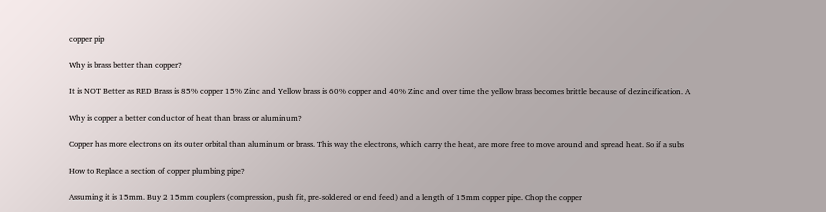copper pip

Why is brass better than copper?

It is NOT Better as RED Brass is 85% copper 15% Zinc and Yellow brass is 60% copper and 40% Zinc and over time the yellow brass becomes brittle because of dezincification. A

Why is copper a better conductor of heat than brass or aluminum?

Copper has more electrons on its outer orbital than aluminum or brass. This way the electrons, which carry the heat, are more free to move around and spread heat. So if a subs

How to Replace a section of copper plumbing pipe?

Assuming it is 15mm. Buy 2 15mm couplers (compression, push fit, pre-soldered or end feed) and a length of 15mm copper pipe. Chop the copper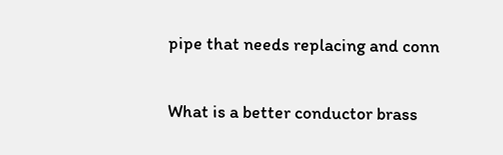pipe that needs replacing and conn

What is a better conductor brass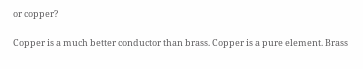or copper?

Copper is a much better conductor than brass. Copper is a pure element. Brass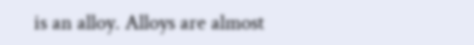is an alloy. Alloys are almost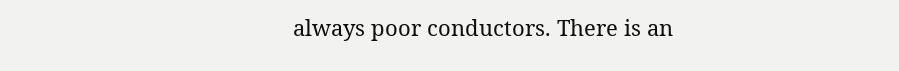always poor conductors. There is an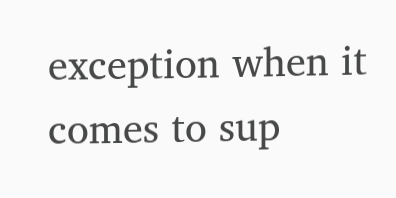exception when it comes to sup